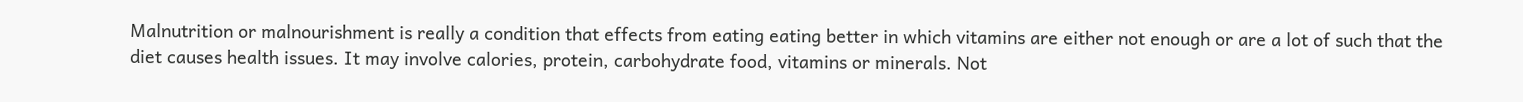Malnutrition or malnourishment is really a condition that effects from eating eating better in which vitamins are either not enough or are a lot of such that the diet causes health issues. It may involve calories, protein, carbohydrate food, vitamins or minerals. Not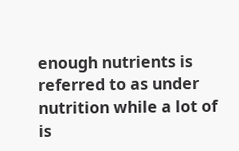enough nutrients is referred to as under nutrition while a lot of is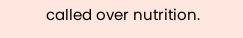called over nutrition.